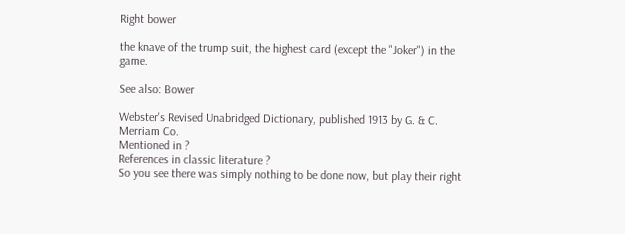Right bower

the knave of the trump suit, the highest card (except the "Joker") in the game.

See also: Bower

Webster's Revised Unabridged Dictionary, published 1913 by G. & C. Merriam Co.
Mentioned in ?
References in classic literature ?
So you see there was simply nothing to be done now, but play their right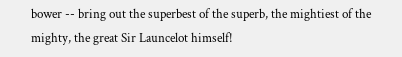bower -- bring out the superbest of the superb, the mightiest of the mighty, the great Sir Launcelot himself!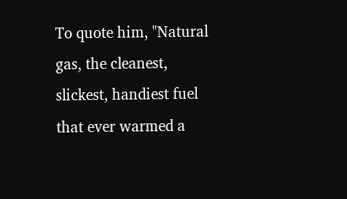To quote him, "Natural gas, the cleanest, slickest, handiest fuel that ever warmed a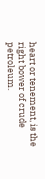heart or tenement, is the right bower of crude petroleum.